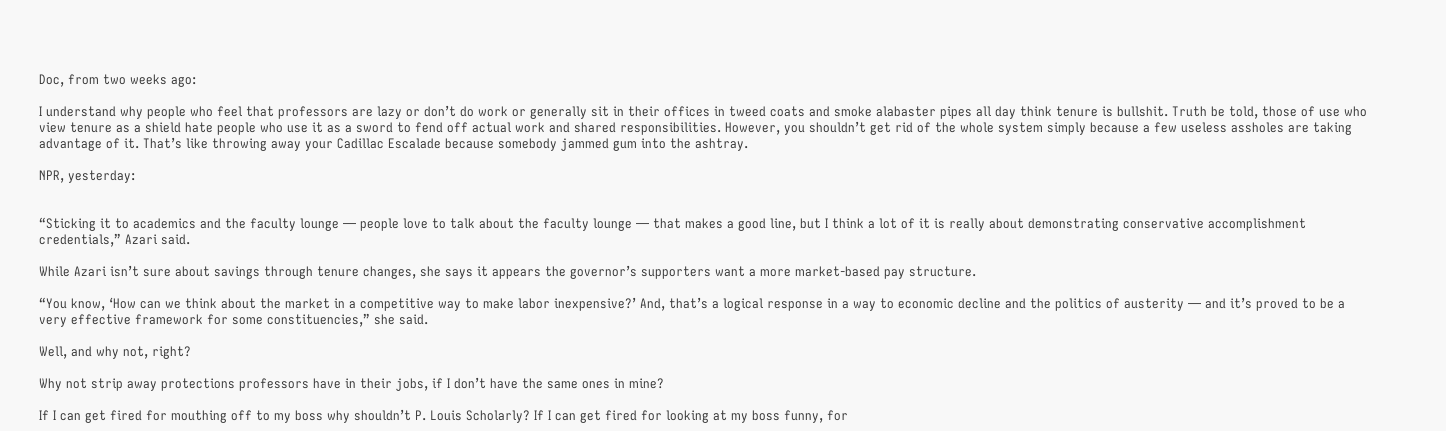Doc, from two weeks ago:

I understand why people who feel that professors are lazy or don’t do work or generally sit in their offices in tweed coats and smoke alabaster pipes all day think tenure is bullshit. Truth be told, those of use who view tenure as a shield hate people who use it as a sword to fend off actual work and shared responsibilities. However, you shouldn’t get rid of the whole system simply because a few useless assholes are taking advantage of it. That’s like throwing away your Cadillac Escalade because somebody jammed gum into the ashtray.

NPR, yesterday:


“Sticking it to academics and the faculty lounge — people love to talk about the faculty lounge — that makes a good line, but I think a lot of it is really about demonstrating conservative accomplishment credentials,” Azari said.

While Azari isn’t sure about savings through tenure changes, she says it appears the governor’s supporters want a more market-based pay structure.

“You know, ‘How can we think about the market in a competitive way to make labor inexpensive?’ And, that’s a logical response in a way to economic decline and the politics of austerity — and it’s proved to be a very effective framework for some constituencies,” she said.

Well, and why not, right?

Why not strip away protections professors have in their jobs, if I don’t have the same ones in mine?

If I can get fired for mouthing off to my boss why shouldn’t P. Louis Scholarly? If I can get fired for looking at my boss funny, for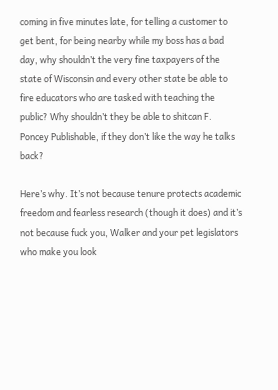coming in five minutes late, for telling a customer to get bent, for being nearby while my boss has a bad day, why shouldn’t the very fine taxpayers of the state of Wisconsin and every other state be able to fire educators who are tasked with teaching the public? Why shouldn’t they be able to shitcan F. Poncey Publishable, if they don’t like the way he talks back?

Here’s why. It’s not because tenure protects academic freedom and fearless research (though it does) and it’s not because fuck you, Walker and your pet legislators who make you look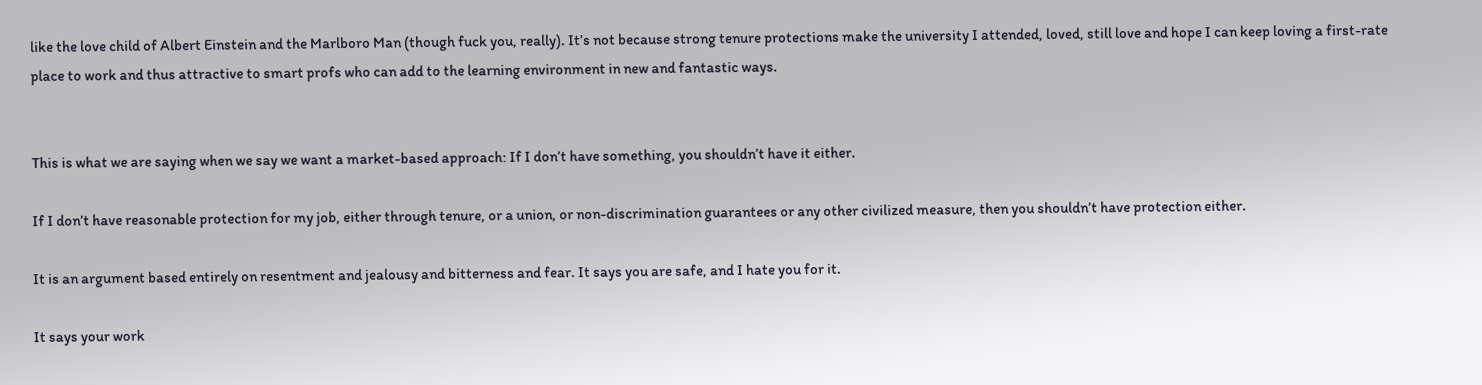like the love child of Albert Einstein and the Marlboro Man (though fuck you, really). It’s not because strong tenure protections make the university I attended, loved, still love and hope I can keep loving a first-rate place to work and thus attractive to smart profs who can add to the learning environment in new and fantastic ways.


This is what we are saying when we say we want a market-based approach: If I don’t have something, you shouldn’t have it either.

If I don’t have reasonable protection for my job, either through tenure, or a union, or non-discrimination guarantees or any other civilized measure, then you shouldn’t have protection either.

It is an argument based entirely on resentment and jealousy and bitterness and fear. It says you are safe, and I hate you for it.

It says your work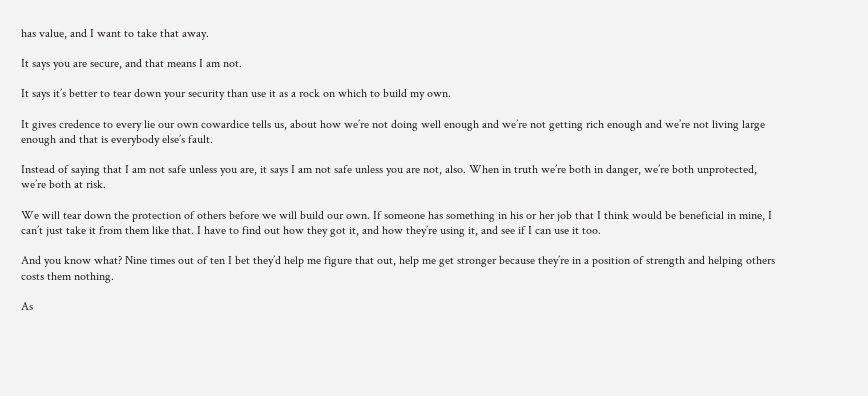has value, and I want to take that away.

It says you are secure, and that means I am not.

It says it’s better to tear down your security than use it as a rock on which to build my own.

It gives credence to every lie our own cowardice tells us, about how we’re not doing well enough and we’re not getting rich enough and we’re not living large enough and that is everybody else’s fault.

Instead of saying that I am not safe unless you are, it says I am not safe unless you are not, also. When in truth we’re both in danger, we’re both unprotected, we’re both at risk.

We will tear down the protection of others before we will build our own. If someone has something in his or her job that I think would be beneficial in mine, I can’t just take it from them like that. I have to find out how they got it, and how they’re using it, and see if I can use it too.

And you know what? Nine times out of ten I bet they’d help me figure that out, help me get stronger because they’re in a position of strength and helping others costs them nothing.

As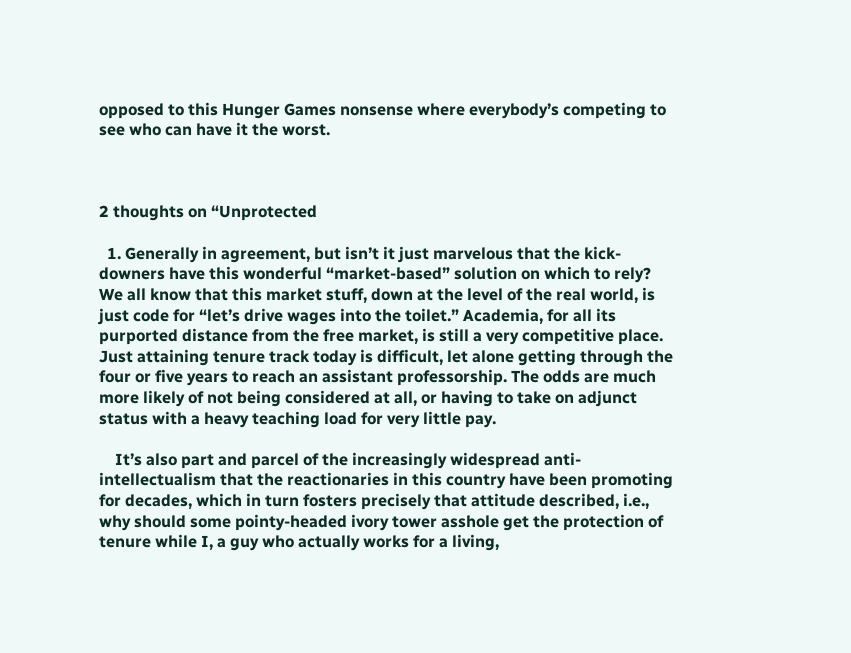opposed to this Hunger Games nonsense where everybody’s competing to see who can have it the worst.



2 thoughts on “Unprotected

  1. Generally in agreement, but isn’t it just marvelous that the kick-downers have this wonderful “market-based” solution on which to rely? We all know that this market stuff, down at the level of the real world, is just code for “let’s drive wages into the toilet.” Academia, for all its purported distance from the free market, is still a very competitive place. Just attaining tenure track today is difficult, let alone getting through the four or five years to reach an assistant professorship. The odds are much more likely of not being considered at all, or having to take on adjunct status with a heavy teaching load for very little pay.

    It’s also part and parcel of the increasingly widespread anti-intellectualism that the reactionaries in this country have been promoting for decades, which in turn fosters precisely that attitude described, i.e., why should some pointy-headed ivory tower asshole get the protection of tenure while I, a guy who actually works for a living,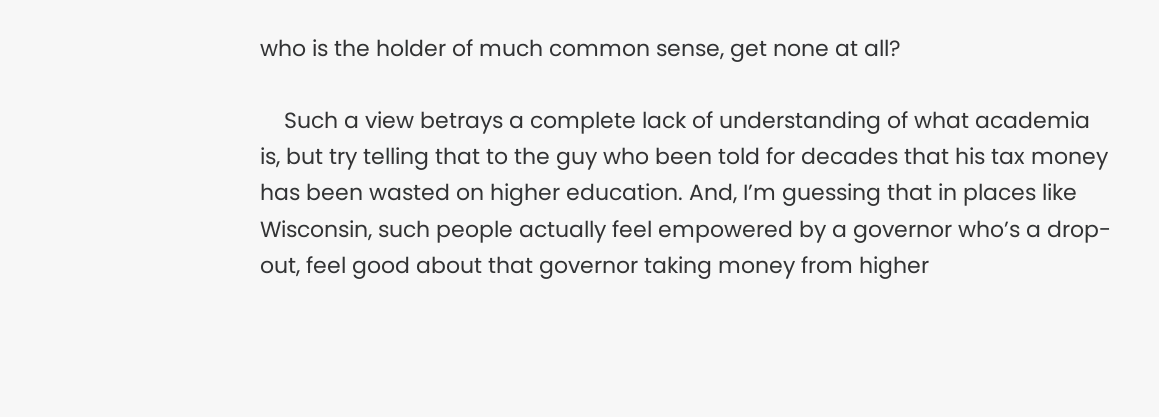who is the holder of much common sense, get none at all?

    Such a view betrays a complete lack of understanding of what academia is, but try telling that to the guy who been told for decades that his tax money has been wasted on higher education. And, I’m guessing that in places like Wisconsin, such people actually feel empowered by a governor who’s a drop-out, feel good about that governor taking money from higher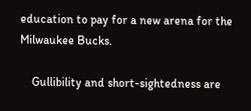education to pay for a new arena for the Milwaukee Bucks.

    Gullibility and short-sightedness are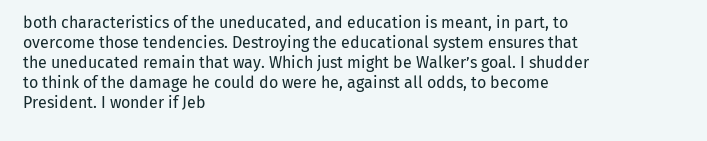both characteristics of the uneducated, and education is meant, in part, to overcome those tendencies. Destroying the educational system ensures that the uneducated remain that way. Which just might be Walker’s goal. I shudder to think of the damage he could do were he, against all odds, to become President. I wonder if Jeb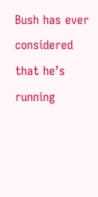Bush has ever considered that he’s running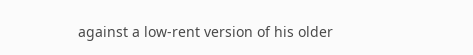against a low-rent version of his older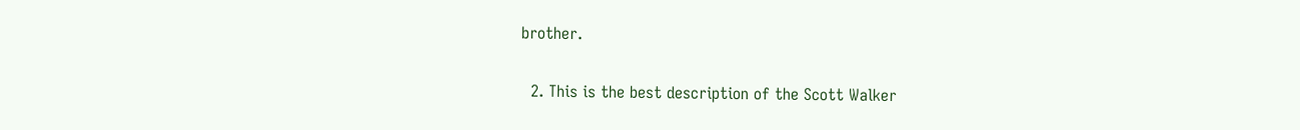brother.

  2. This is the best description of the Scott Walker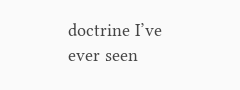doctrine I’ve ever seen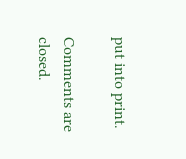put into print.

Comments are closed.